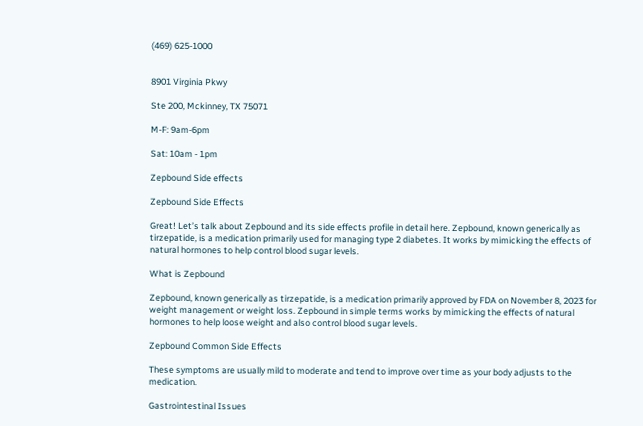(469) 625-1000


8901 Virginia Pkwy

Ste 200, Mckinney, TX 75071

M-F: 9am-6pm

Sat: 10am - 1pm

Zepbound Side effects

Zepbound Side Effects

Great! Let’s talk about Zepbound and its side effects profile in detail here. Zepbound, known generically as tirzepatide, is a medication primarily used for managing type 2 diabetes. It works by mimicking the effects of natural hormones to help control blood sugar levels.

What is Zepbound

Zepbound, known generically as tirzepatide, is a medication primarily approved by FDA on November 8, 2023 for weight management or weight loss. Zepbound in simple terms works by mimicking the effects of natural hormones to help loose weight and also control blood sugar levels.

Zepbound Common Side Effects

These symptoms are usually mild to moderate and tend to improve over time as your body adjusts to the medication.

Gastrointestinal Issues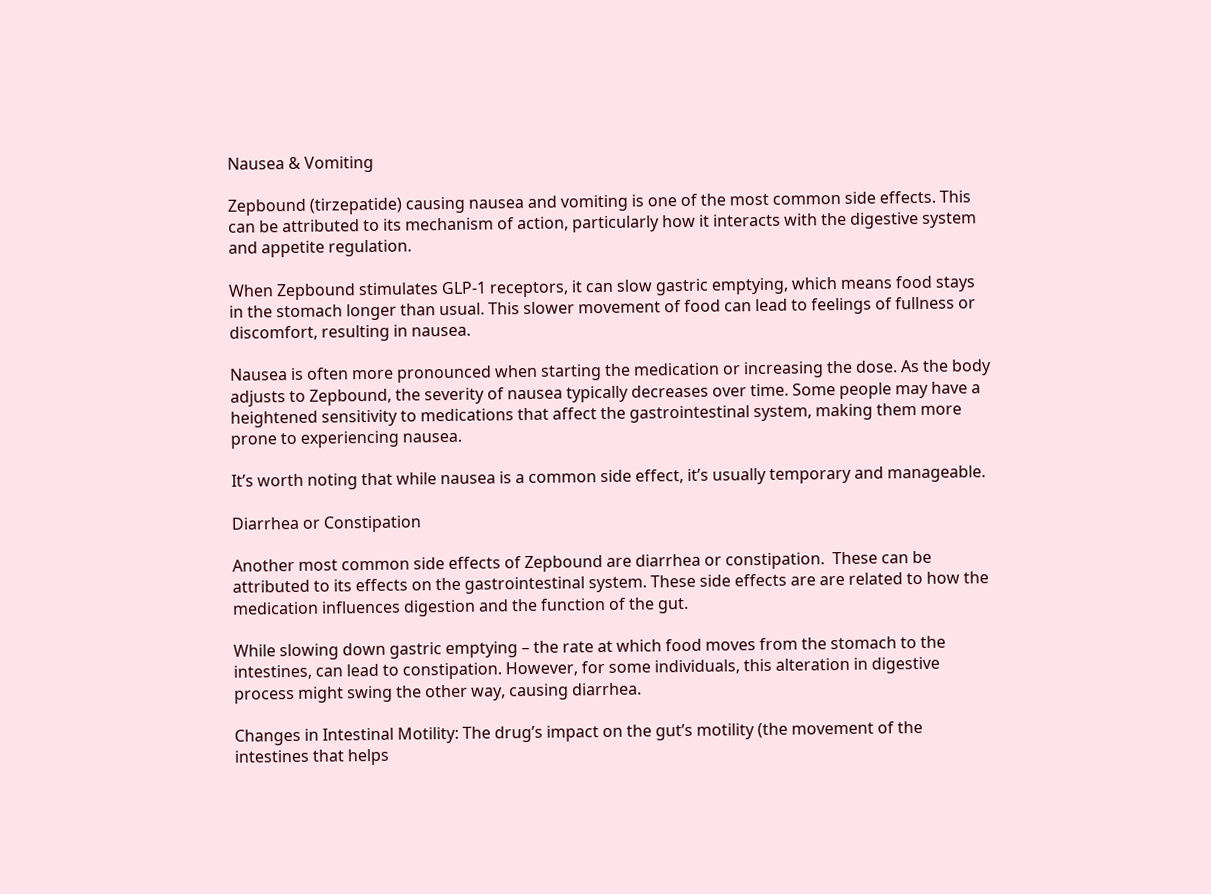Nausea & Vomiting

Zepbound (tirzepatide) causing nausea and vomiting is one of the most common side effects. This can be attributed to its mechanism of action, particularly how it interacts with the digestive system and appetite regulation.

When Zepbound stimulates GLP-1 receptors, it can slow gastric emptying, which means food stays in the stomach longer than usual. This slower movement of food can lead to feelings of fullness or discomfort, resulting in nausea.

Nausea is often more pronounced when starting the medication or increasing the dose. As the body adjusts to Zepbound, the severity of nausea typically decreases over time. Some people may have a heightened sensitivity to medications that affect the gastrointestinal system, making them more prone to experiencing nausea.

It’s worth noting that while nausea is a common side effect, it’s usually temporary and manageable.

Diarrhea or Constipation

Another most common side effects of Zepbound are diarrhea or constipation.  These can be attributed to its effects on the gastrointestinal system. These side effects are are related to how the medication influences digestion and the function of the gut.

While slowing down gastric emptying – the rate at which food moves from the stomach to the intestines, can lead to constipation. However, for some individuals, this alteration in digestive process might swing the other way, causing diarrhea.

Changes in Intestinal Motility: The drug’s impact on the gut’s motility (the movement of the intestines that helps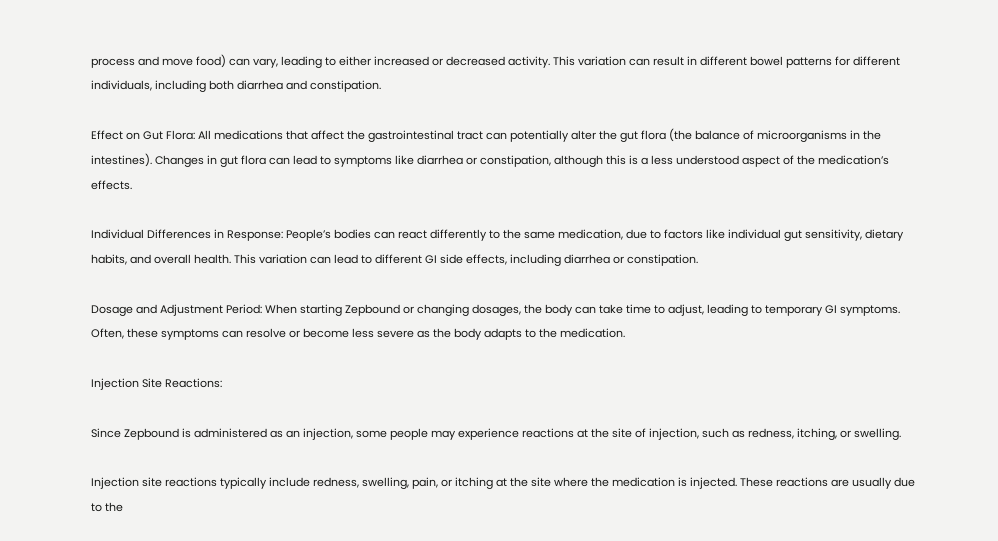process and move food) can vary, leading to either increased or decreased activity. This variation can result in different bowel patterns for different individuals, including both diarrhea and constipation.

Effect on Gut Flora: All medications that affect the gastrointestinal tract can potentially alter the gut flora (the balance of microorganisms in the intestines). Changes in gut flora can lead to symptoms like diarrhea or constipation, although this is a less understood aspect of the medication’s effects.

Individual Differences in Response: People’s bodies can react differently to the same medication, due to factors like individual gut sensitivity, dietary habits, and overall health. This variation can lead to different GI side effects, including diarrhea or constipation.

Dosage and Adjustment Period: When starting Zepbound or changing dosages, the body can take time to adjust, leading to temporary GI symptoms. Often, these symptoms can resolve or become less severe as the body adapts to the medication.

Injection Site Reactions:

Since Zepbound is administered as an injection, some people may experience reactions at the site of injection, such as redness, itching, or swelling.

Injection site reactions typically include redness, swelling, pain, or itching at the site where the medication is injected. These reactions are usually due to the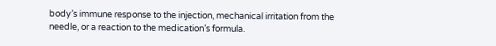body’s immune response to the injection, mechanical irritation from the needle, or a reaction to the medication’s formula.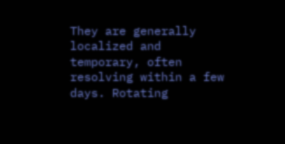They are generally localized and temporary, often resolving within a few days. Rotating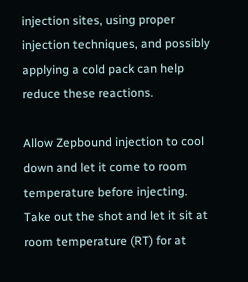injection sites, using proper injection techniques, and possibly applying a cold pack can help reduce these reactions.

Allow Zepbound injection to cool down and let it come to room temperature before injecting. Take out the shot and let it sit at room temperature (RT) for at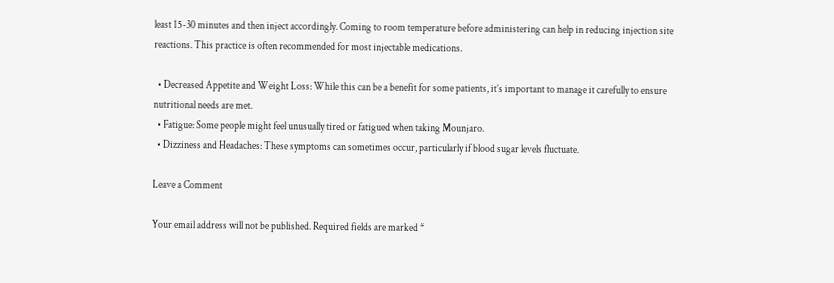least 15-30 minutes and then inject accordingly. Coming to room temperature before administering can help in reducing injection site reactions. This practice is often recommended for most injectable medications.

  • Decreased Appetite and Weight Loss: While this can be a benefit for some patients, it’s important to manage it carefully to ensure nutritional needs are met.
  • Fatigue: Some people might feel unusually tired or fatigued when taking Mounjaro.
  • Dizziness and Headaches: These symptoms can sometimes occur, particularly if blood sugar levels fluctuate.

Leave a Comment

Your email address will not be published. Required fields are marked *